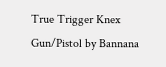True Trigger Knex Gun/Pistol by Bannana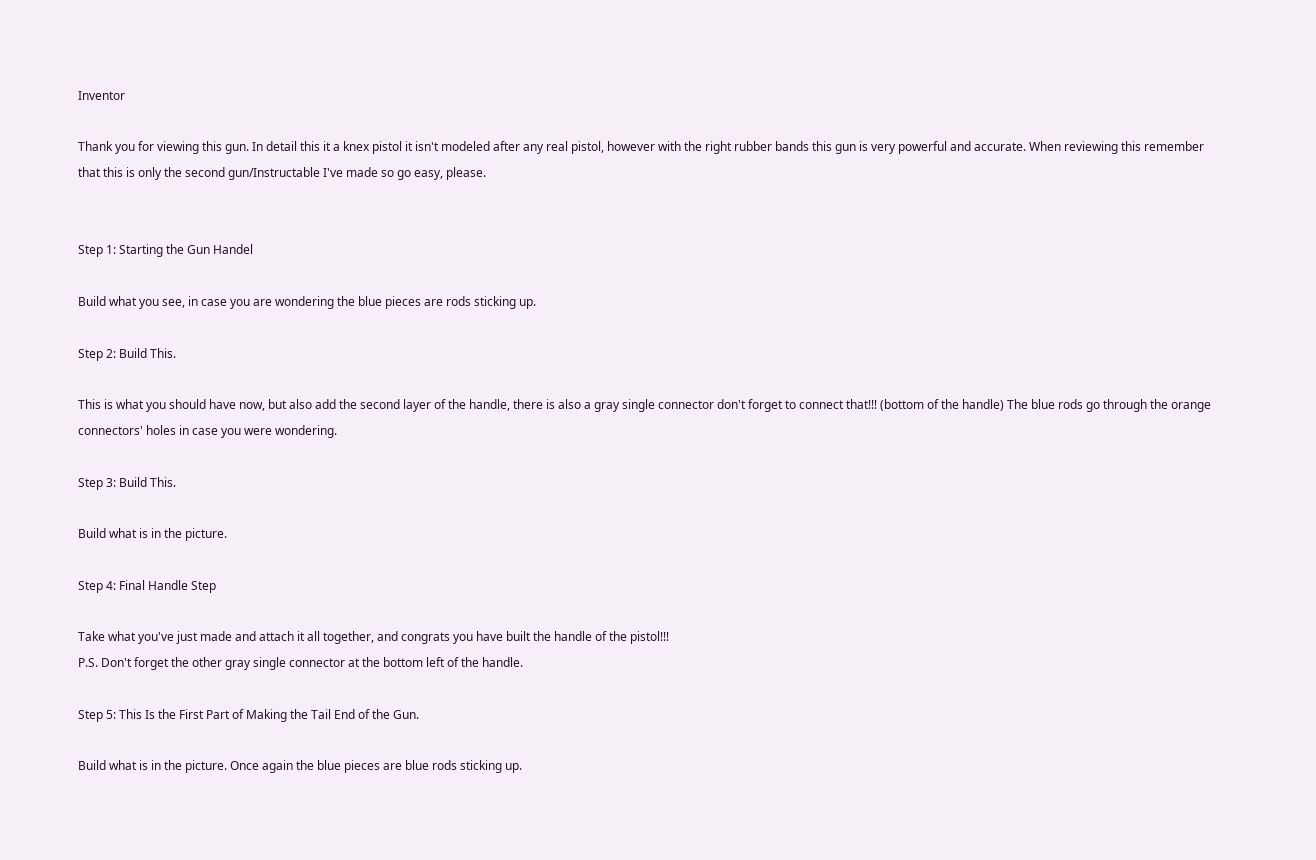Inventor

Thank you for viewing this gun. In detail this it a knex pistol it isn't modeled after any real pistol, however with the right rubber bands this gun is very powerful and accurate. When reviewing this remember that this is only the second gun/Instructable I've made so go easy, please.


Step 1: Starting the Gun Handel

Build what you see, in case you are wondering the blue pieces are rods sticking up.

Step 2: Build This.

This is what you should have now, but also add the second layer of the handle, there is also a gray single connector don't forget to connect that!!! (bottom of the handle) The blue rods go through the orange connectors' holes in case you were wondering.

Step 3: Build This.

Build what is in the picture.

Step 4: Final Handle Step

Take what you've just made and attach it all together, and congrats you have built the handle of the pistol!!!
P.S. Don't forget the other gray single connector at the bottom left of the handle.

Step 5: This Is the First Part of Making the Tail End of the Gun.

Build what is in the picture. Once again the blue pieces are blue rods sticking up.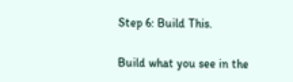Step 6: Build This.

Build what you see in the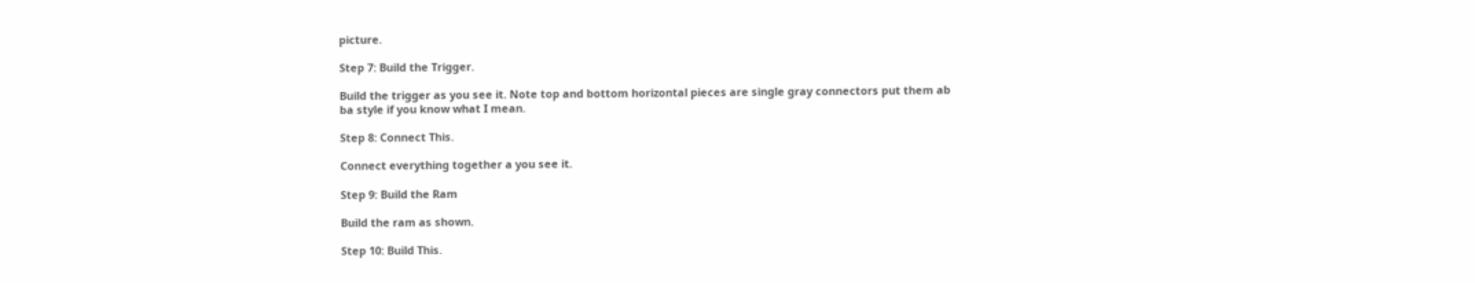picture.

Step 7: Build the Trigger.

Build the trigger as you see it. Note top and bottom horizontal pieces are single gray connectors put them ab
ba style if you know what I mean.

Step 8: Connect This.

Connect everything together a you see it.

Step 9: Build the Ram

Build the ram as shown.

Step 10: Build This.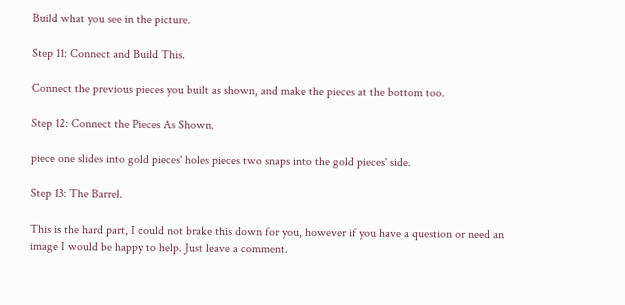Build what you see in the picture.

Step 11: Connect and Build This.

Connect the previous pieces you built as shown, and make the pieces at the bottom too.

Step 12: Connect the Pieces As Shown.

piece one slides into gold pieces' holes pieces two snaps into the gold pieces' side.

Step 13: The Barrel.

This is the hard part, I could not brake this down for you, however if you have a question or need an image I would be happy to help. Just leave a comment.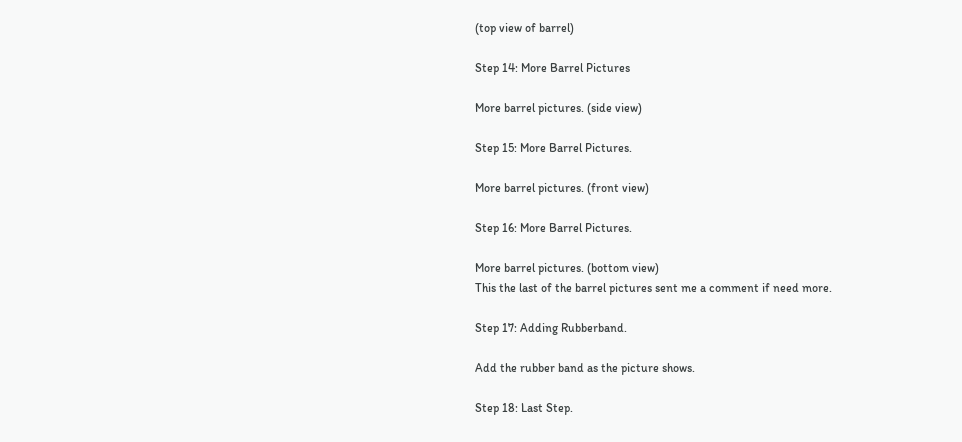(top view of barrel)

Step 14: More Barrel Pictures

More barrel pictures. (side view)

Step 15: More Barrel Pictures.

More barrel pictures. (front view)

Step 16: More Barrel Pictures.

More barrel pictures. (bottom view)
This the last of the barrel pictures sent me a comment if need more.

Step 17: Adding Rubberband.

Add the rubber band as the picture shows.

Step 18: Last Step.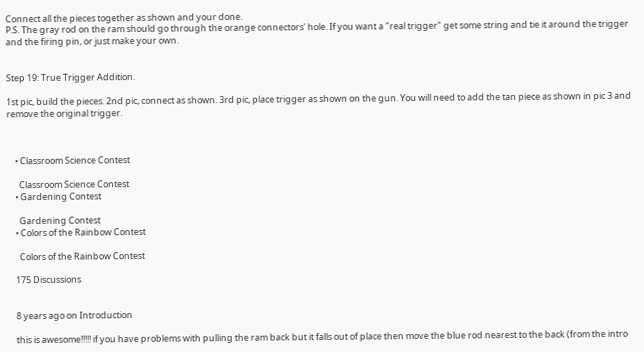Connect all the pieces together as shown and your done.
P.S. The gray rod on the ram should go through the orange connectors' hole. If you want a "real trigger" get some string and tie it around the trigger and the firing pin, or just make your own.


Step 19: True Trigger Addition.

1st pic, build the pieces. 2nd pic, connect as shown. 3rd pic, place trigger as shown on the gun. You will need to add the tan piece as shown in pic 3 and remove the original trigger.



    • Classroom Science Contest

      Classroom Science Contest
    • Gardening Contest

      Gardening Contest
    • Colors of the Rainbow Contest

      Colors of the Rainbow Contest

    175 Discussions


    8 years ago on Introduction

    this is awesome!!!!! if you have problems with pulling the ram back but it falls out of place then move the blue rod nearest to the back (from the intro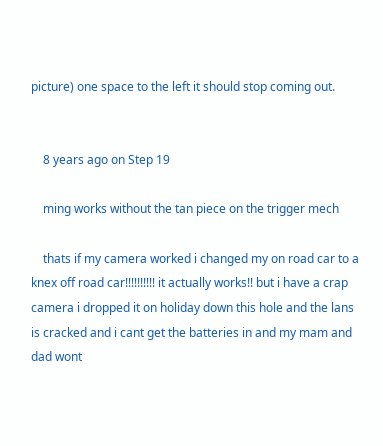picture) one space to the left it should stop coming out.


    8 years ago on Step 19

    ming works without the tan piece on the trigger mech

    thats if my camera worked i changed my on road car to a knex off road car!!!!!!!!!! it actually works!! but i have a crap camera i dropped it on holiday down this hole and the lans is cracked and i cant get the batteries in and my mam and dad wont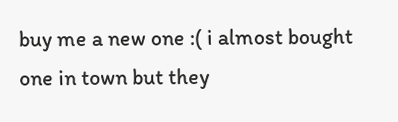buy me a new one :( i almost bought one in town but they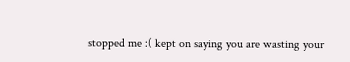stopped me :( kept on saying you are wasting your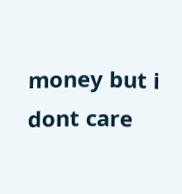money but i dont care